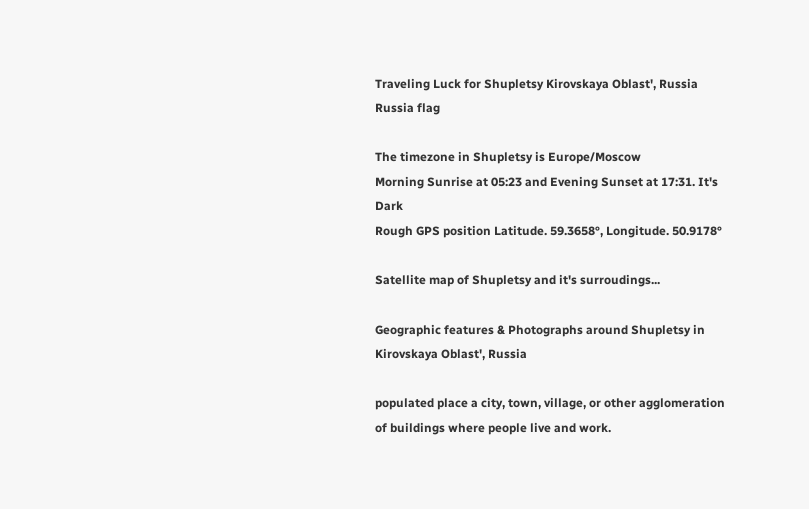Traveling Luck for Shupletsy Kirovskaya Oblast', Russia Russia flag

The timezone in Shupletsy is Europe/Moscow
Morning Sunrise at 05:23 and Evening Sunset at 17:31. It's Dark
Rough GPS position Latitude. 59.3658°, Longitude. 50.9178°

Satellite map of Shupletsy and it's surroudings...

Geographic features & Photographs around Shupletsy in Kirovskaya Oblast', Russia

populated place a city, town, village, or other agglomeration of buildings where people live and work.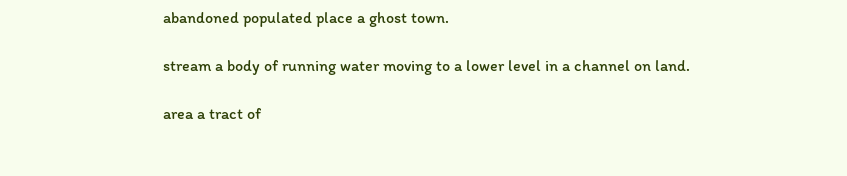abandoned populated place a ghost town.

stream a body of running water moving to a lower level in a channel on land.

area a tract of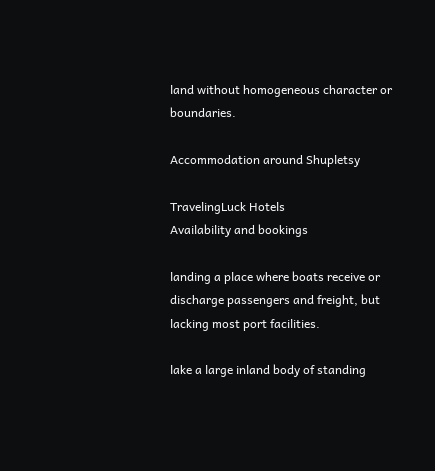land without homogeneous character or boundaries.

Accommodation around Shupletsy

TravelingLuck Hotels
Availability and bookings

landing a place where boats receive or discharge passengers and freight, but lacking most port facilities.

lake a large inland body of standing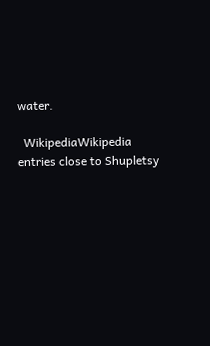water.

  WikipediaWikipedia entries close to Shupletsy